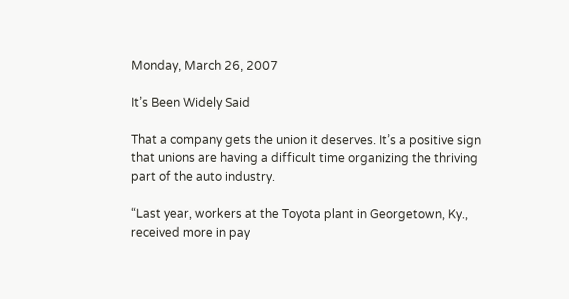Monday, March 26, 2007

It’s Been Widely Said

That a company gets the union it deserves. It’s a positive sign that unions are having a difficult time organizing the thriving part of the auto industry.

“Last year, workers at the Toyota plant in Georgetown, Ky., received more in pay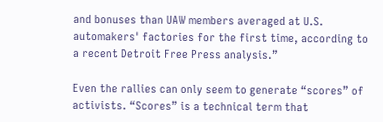and bonuses than UAW members averaged at U.S. automakers' factories for the first time, according to a recent Detroit Free Press analysis.”

Even the rallies can only seem to generate “scores” of activists. “Scores” is a technical term that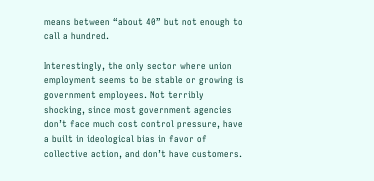means between “about 40” but not enough to call a hundred.

Interestingly, the only sector where union employment seems to be stable or growing is government employees. Not terribly shocking, since most government agencies don’t face much cost control pressure, have a built in ideological bias in favor of collective action, and don’t have customers.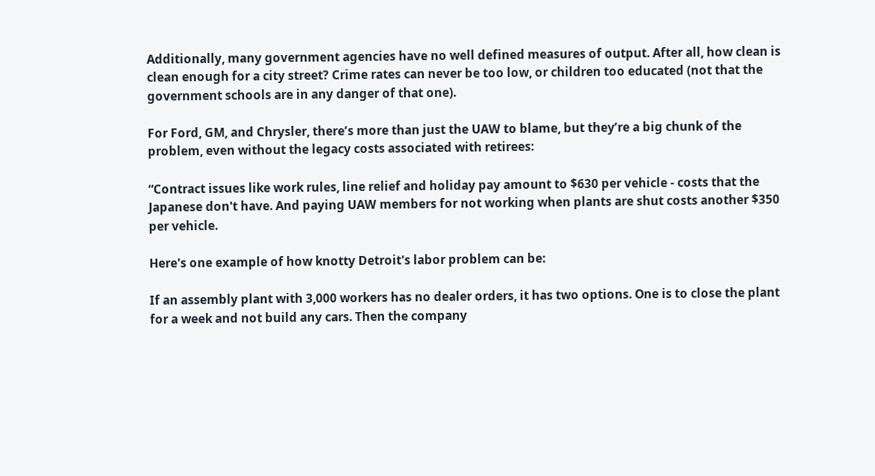Additionally, many government agencies have no well defined measures of output. After all, how clean is clean enough for a city street? Crime rates can never be too low, or children too educated (not that the government schools are in any danger of that one).

For Ford, GM, and Chrysler, there’s more than just the UAW to blame, but they’re a big chunk of the problem, even without the legacy costs associated with retirees:

“Contract issues like work rules, line relief and holiday pay amount to $630 per vehicle - costs that the Japanese don't have. And paying UAW members for not working when plants are shut costs another $350 per vehicle.

Here's one example of how knotty Detroit's labor problem can be:

If an assembly plant with 3,000 workers has no dealer orders, it has two options. One is to close the plant for a week and not build any cars. Then the company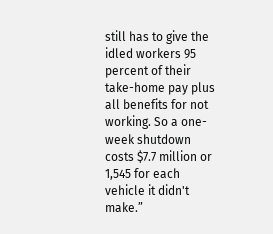still has to give the idled workers 95 percent of their take-home pay plus all benefits for not working. So a one-week shutdown costs $7.7 million or 1,545 for each vehicle it didn't make.”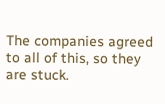The companies agreed to all of this, so they are stuck.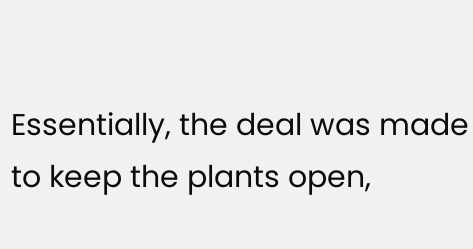Essentially, the deal was made to keep the plants open,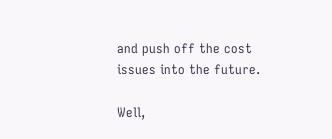and push off the cost issues into the future.

Well,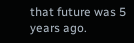that future was 5 years ago.